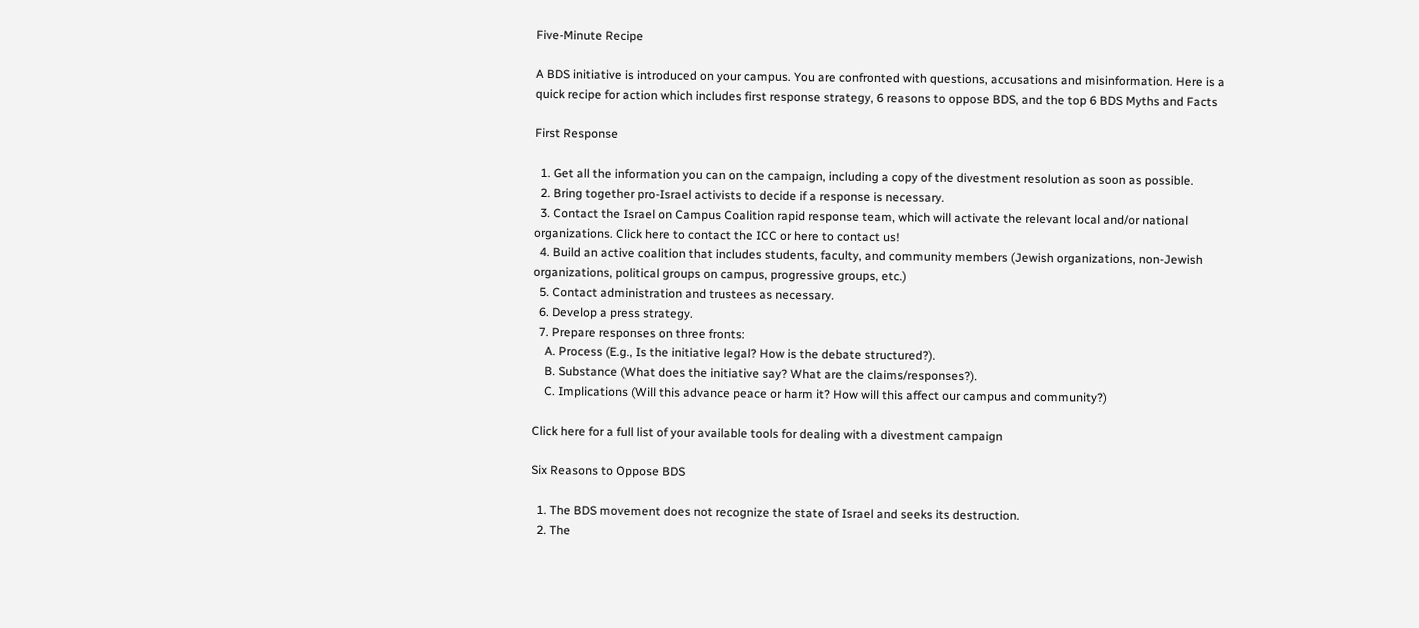Five-Minute Recipe

A BDS initiative is introduced on your campus. You are confronted with questions, accusations and misinformation. Here is a quick recipe for action which includes first response strategy, 6 reasons to oppose BDS, and the top 6 BDS Myths and Facts

First Response

  1. Get all the information you can on the campaign, including a copy of the divestment resolution as soon as possible.
  2. Bring together pro-Israel activists to decide if a response is necessary.
  3. Contact the Israel on Campus Coalition rapid response team, which will activate the relevant local and/or national organizations. Click here to contact the ICC or here to contact us!
  4. Build an active coalition that includes students, faculty, and community members (Jewish organizations, non-Jewish organizations, political groups on campus, progressive groups, etc.)
  5. Contact administration and trustees as necessary.
  6. Develop a press strategy.
  7. Prepare responses on three fronts:
    A. Process (E.g., Is the initiative legal? How is the debate structured?).
    B. Substance (What does the initiative say? What are the claims/responses?).
    C. Implications (Will this advance peace or harm it? How will this affect our campus and community?)

Click here for a full list of your available tools for dealing with a divestment campaign

Six Reasons to Oppose BDS

  1. The BDS movement does not recognize the state of Israel and seeks its destruction.
  2. The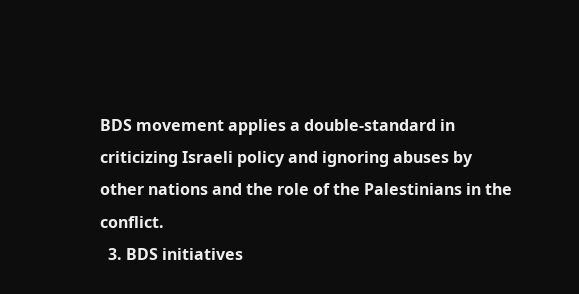BDS movement applies a double-standard in criticizing Israeli policy and ignoring abuses by other nations and the role of the Palestinians in the conflict.
  3. BDS initiatives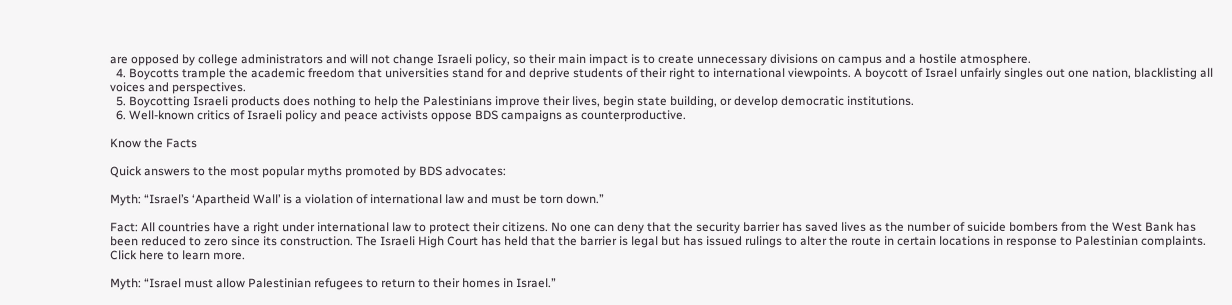are opposed by college administrators and will not change Israeli policy, so their main impact is to create unnecessary divisions on campus and a hostile atmosphere.
  4. Boycotts trample the academic freedom that universities stand for and deprive students of their right to international viewpoints. A boycott of Israel unfairly singles out one nation, blacklisting all voices and perspectives.
  5. Boycotting Israeli products does nothing to help the Palestinians improve their lives, begin state building, or develop democratic institutions.
  6. Well-known critics of Israeli policy and peace activists oppose BDS campaigns as counterproductive.

Know the Facts

Quick answers to the most popular myths promoted by BDS advocates:

Myth: “Israel’s ‘Apartheid Wall’ is a violation of international law and must be torn down.”

Fact: All countries have a right under international law to protect their citizens. No one can deny that the security barrier has saved lives as the number of suicide bombers from the West Bank has been reduced to zero since its construction. The Israeli High Court has held that the barrier is legal but has issued rulings to alter the route in certain locations in response to Palestinian complaints. Click here to learn more.

Myth: “Israel must allow Palestinian refugees to return to their homes in Israel.”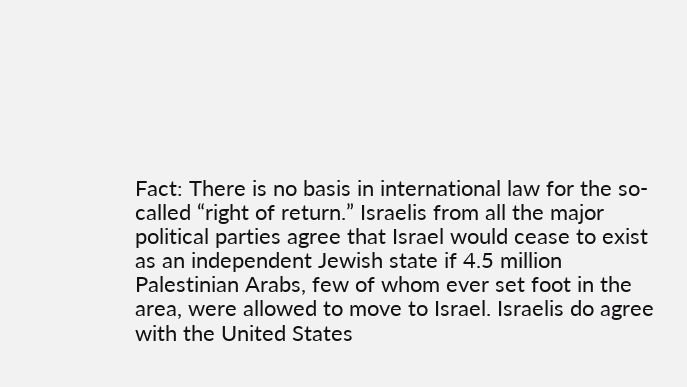Fact: There is no basis in international law for the so-called “right of return.” Israelis from all the major political parties agree that Israel would cease to exist as an independent Jewish state if 4.5 million Palestinian Arabs, few of whom ever set foot in the area, were allowed to move to Israel. Israelis do agree with the United States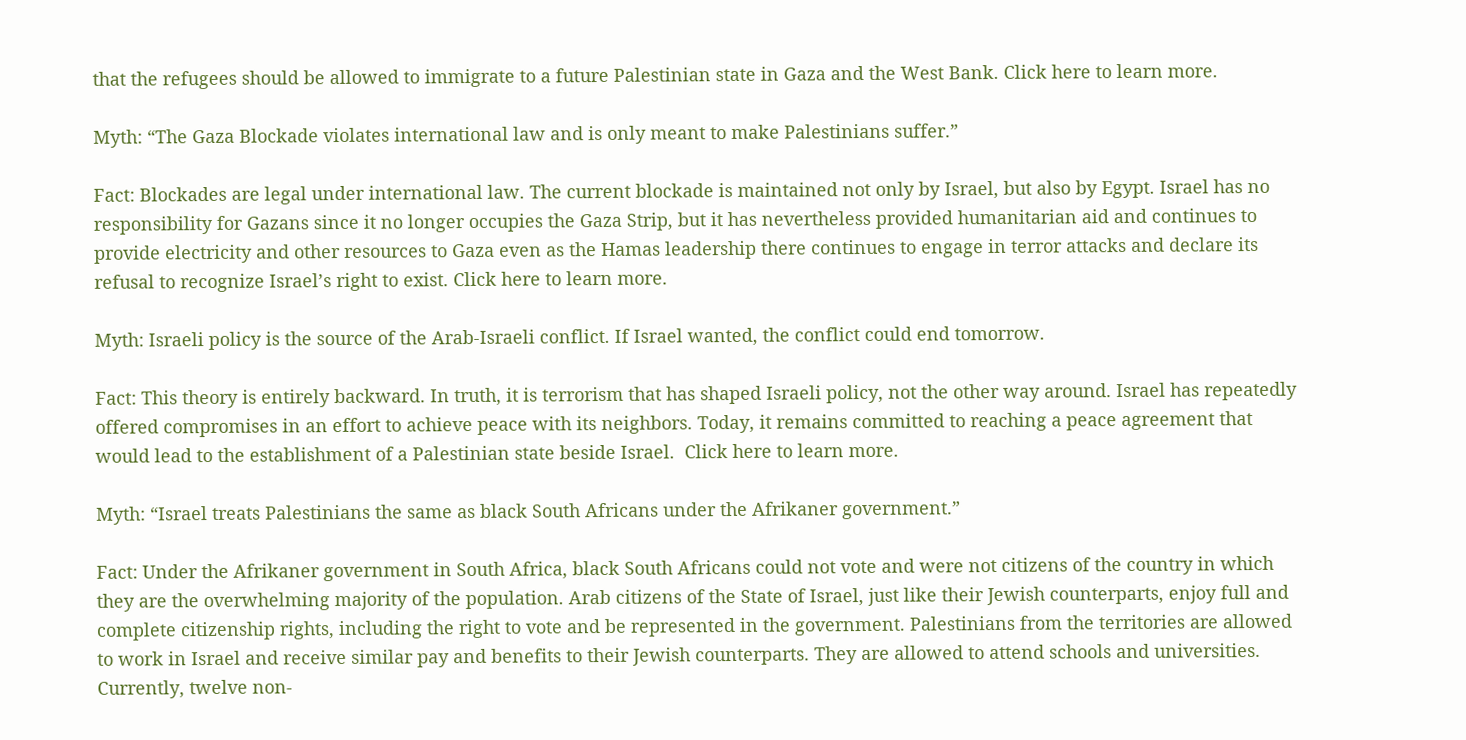that the refugees should be allowed to immigrate to a future Palestinian state in Gaza and the West Bank. Click here to learn more.

Myth: “The Gaza Blockade violates international law and is only meant to make Palestinians suffer.”

Fact: Blockades are legal under international law. The current blockade is maintained not only by Israel, but also by Egypt. Israel has no responsibility for Gazans since it no longer occupies the Gaza Strip, but it has nevertheless provided humanitarian aid and continues to provide electricity and other resources to Gaza even as the Hamas leadership there continues to engage in terror attacks and declare its refusal to recognize Israel’s right to exist. Click here to learn more.

Myth: Israeli policy is the source of the Arab-Israeli conflict. If Israel wanted, the conflict could end tomorrow.

Fact: This theory is entirely backward. In truth, it is terrorism that has shaped Israeli policy, not the other way around. Israel has repeatedly offered compromises in an effort to achieve peace with its neighbors. Today, it remains committed to reaching a peace agreement that would lead to the establishment of a Palestinian state beside Israel.  Click here to learn more.

Myth: “Israel treats Palestinians the same as black South Africans under the Afrikaner government.”

Fact: Under the Afrikaner government in South Africa, black South Africans could not vote and were not citizens of the country in which they are the overwhelming majority of the population. Arab citizens of the State of Israel, just like their Jewish counterparts, enjoy full and complete citizenship rights, including the right to vote and be represented in the government. Palestinians from the territories are allowed to work in Israel and receive similar pay and benefits to their Jewish counterparts. They are allowed to attend schools and universities.  Currently, twelve non-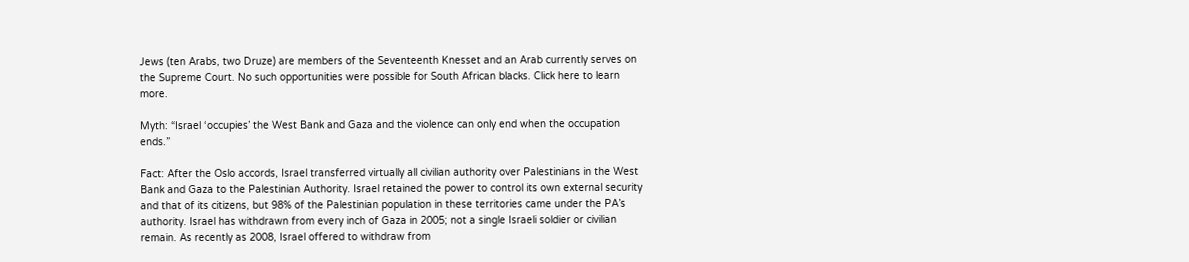Jews (ten Arabs, two Druze) are members of the Seventeenth Knesset and an Arab currently serves on the Supreme Court. No such opportunities were possible for South African blacks. Click here to learn more.

Myth: “Israel ‘occupies’ the West Bank and Gaza and the violence can only end when the occupation ends.”

Fact: After the Oslo accords, Israel transferred virtually all civilian authority over Palestinians in the West Bank and Gaza to the Palestinian Authority. Israel retained the power to control its own external security and that of its citizens, but 98% of the Palestinian population in these territories came under the PA’s authority. Israel has withdrawn from every inch of Gaza in 2005; not a single Israeli soldier or civilian remain. As recently as 2008, Israel offered to withdraw from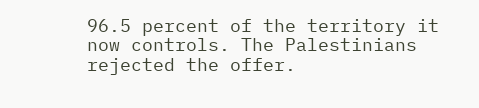96.5 percent of the territory it now controls. The Palestinians rejected the offer.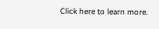Click here to learn more.